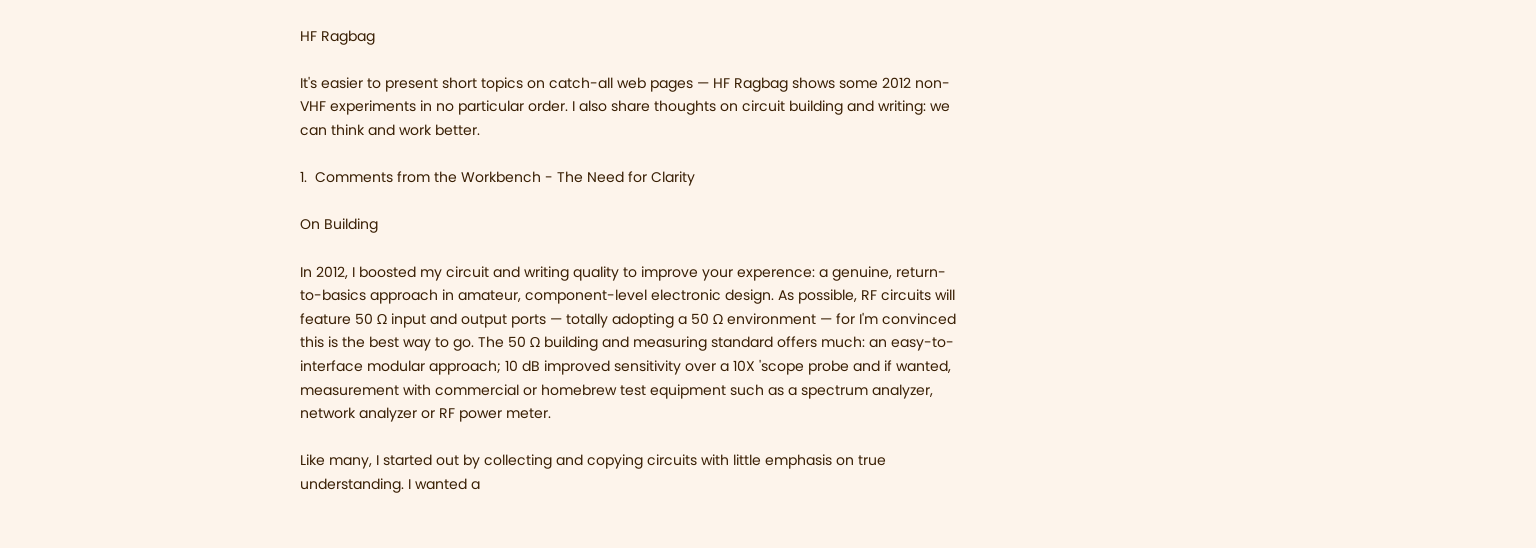HF Ragbag

It's easier to present short topics on catch-all web pages — HF Ragbag shows some 2012 non-VHF experiments in no particular order. I also share thoughts on circuit building and writing: we can think and work better.

1.  Comments from the Workbench - The Need for Clarity

On Building

In 2012, I boosted my circuit and writing quality to improve your experence: a genuine, return-to-basics approach in amateur, component-level electronic design. As possible, RF circuits will feature 50 Ω input and output ports — totally adopting a 50 Ω environment — for I'm convinced this is the best way to go. The 50 Ω building and measuring standard offers much: an easy-to-interface modular approach; 10 dB improved sensitivity over a 10X 'scope probe and if wanted, measurement with commercial or homebrew test equipment such as a spectrum analyzer, network analyzer or RF power meter.

Like many, I started out by collecting and copying circuits with little emphasis on true understanding. I wanted a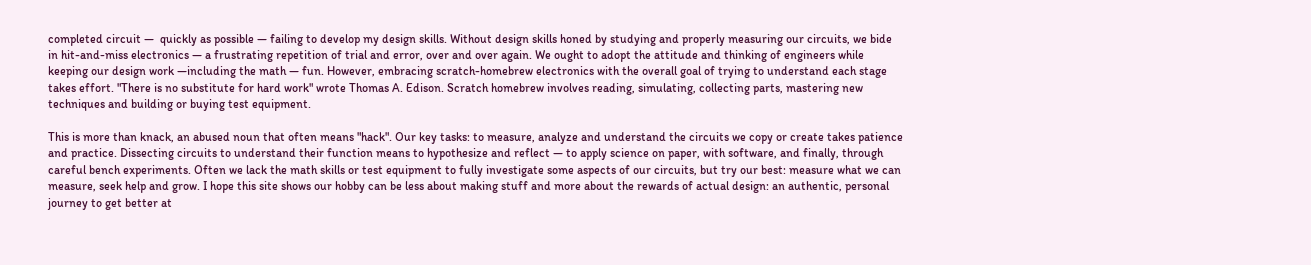completed circuit —  quickly as possible — failing to develop my design skills. Without design skills honed by studying and properly measuring our circuits, we bide in hit-and-miss electronics — a frustrating repetition of trial and error, over and over again. We ought to adopt the attitude and thinking of engineers while keeping our design work —including the math — fun. However, embracing scratch-homebrew electronics with the overall goal of trying to understand each stage takes effort. "There is no substitute for hard work" wrote Thomas A. Edison. Scratch homebrew involves reading, simulating, collecting parts, mastering new techniques and building or buying test equipment.

This is more than knack, an abused noun that often means "hack". Our key tasks: to measure, analyze and understand the circuits we copy or create takes patience and practice. Dissecting circuits to understand their function means to hypothesize and reflect — to apply science on paper, with software, and finally, through careful bench experiments. Often we lack the math skills or test equipment to fully investigate some aspects of our circuits, but try our best: measure what we can measure, seek help and grow. I hope this site shows our hobby can be less about making stuff and more about the rewards of actual design: an authentic, personal journey to get better at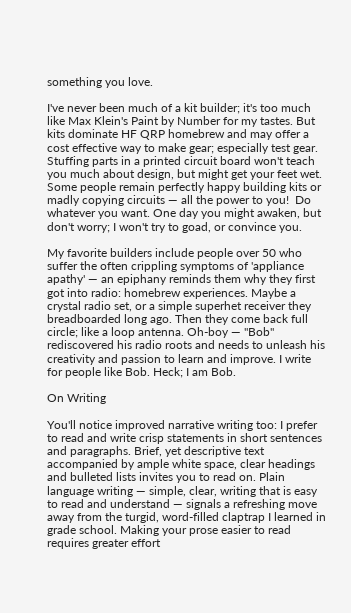something you love.

I've never been much of a kit builder; it's too much like Max Klein's Paint by Number for my tastes. But kits dominate HF QRP homebrew and may offer a cost effective way to make gear; especially test gear. Stuffing parts in a printed circuit board won't teach you much about design, but might get your feet wet. Some people remain perfectly happy building kits or madly copying circuits — all the power to you!  Do whatever you want. One day you might awaken, but don't worry; I won't try to goad, or convince you.

My favorite builders include people over 50 who suffer the often crippling symptoms of 'appliance apathy' — an epiphany reminds them why they first got into radio: homebrew experiences. Maybe a crystal radio set, or a simple superhet receiver they breadboarded long ago. Then they come back full circle; like a loop antenna. Oh-boy — "Bob" rediscovered his radio roots and needs to unleash his creativity and passion to learn and improve. I write for people like Bob. Heck; I am Bob.

On Writing

You'll notice improved narrative writing too: I prefer to read and write crisp statements in short sentences and paragraphs. Brief, yet descriptive text accompanied by ample white space, clear headings and bulleted lists invites you to read on. Plain language writing — simple, clear, writing that is easy to read and understand — signals a refreshing move away from the turgid, word-filled claptrap I learned in grade school. Making your prose easier to read requires greater effort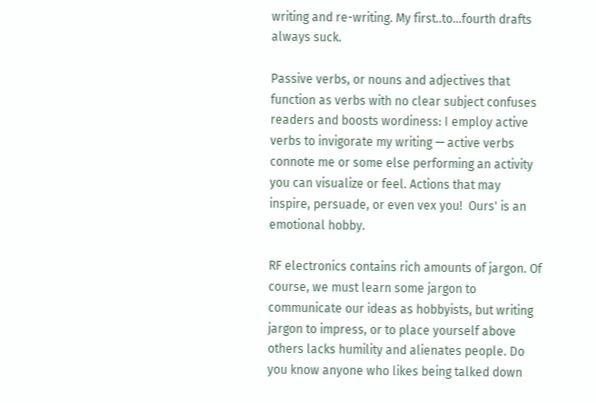writing and re-writing. My first..to...fourth drafts always suck.

Passive verbs, or nouns and adjectives that function as verbs with no clear subject confuses readers and boosts wordiness: I employ active verbs to invigorate my writing — active verbs connote me or some else performing an activity you can visualize or feel. Actions that may inspire, persuade, or even vex you!  Ours' is an emotional hobby.

RF electronics contains rich amounts of jargon. Of course, we must learn some jargon to communicate our ideas as hobbyists, but writing jargon to impress, or to place yourself above others lacks humility and alienates people. Do you know anyone who likes being talked down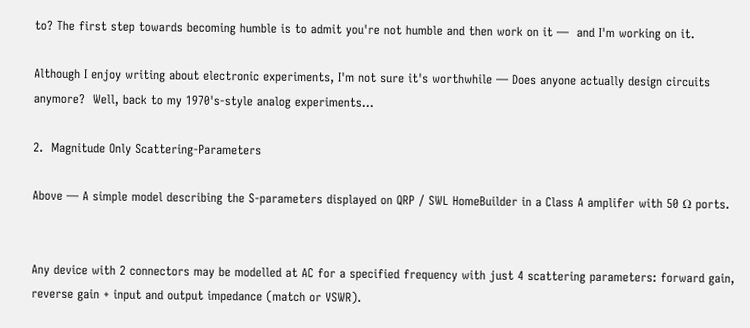to? The first step towards becoming humble is to admit you're not humble and then work on it —  and I'm working on it.

Although I enjoy writing about electronic experiments, I'm not sure it's worthwhile — Does anyone actually design circuits anymore?  Well, back to my 1970's-style analog experiments...

2.  Magnitude Only Scattering-Parameters

Above — A simple model describing the S-parameters displayed on QRP / SWL HomeBuilder in a Class A amplifer with 50 Ω ports.


Any device with 2 connectors may be modelled at AC for a specified frequency with just 4 scattering parameters: forward gain, reverse gain + input and output impedance (match or VSWR).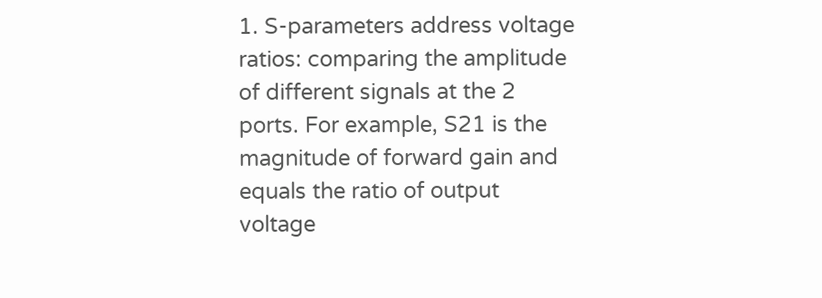1. S-parameters address voltage ratios: comparing the amplitude of different signals at the 2 ports. For example, S21 is the magnitude of forward gain and equals the ratio of output voltage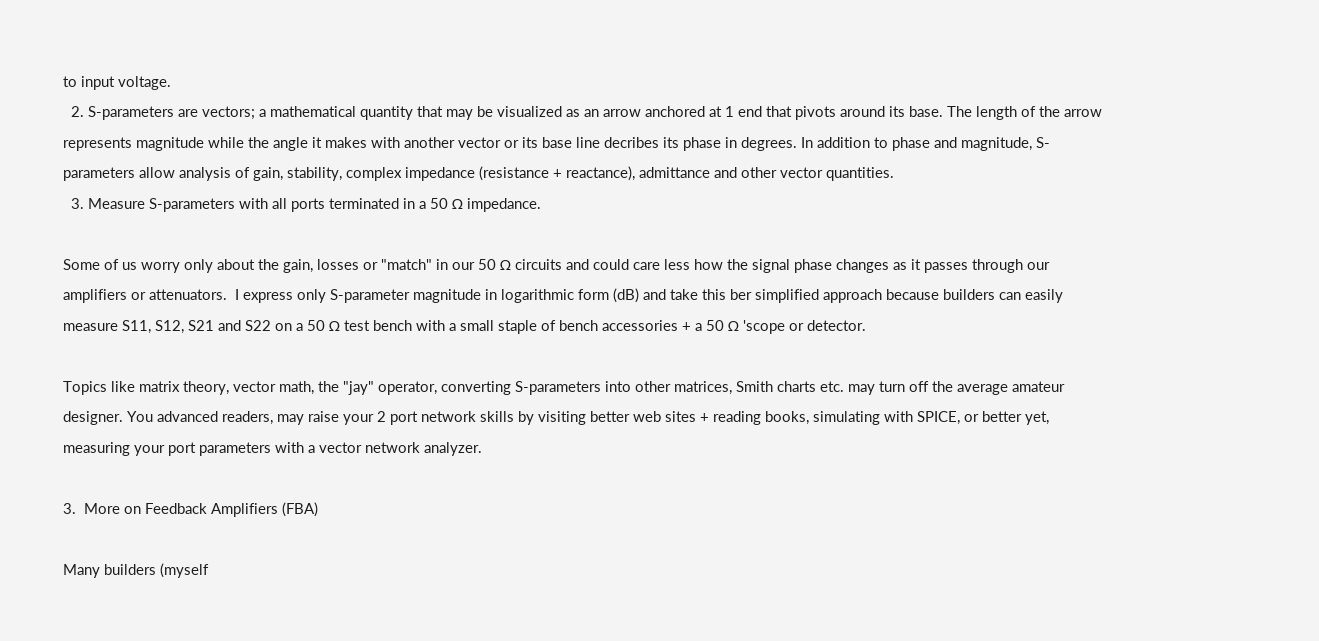to input voltage.
  2. S-parameters are vectors; a mathematical quantity that may be visualized as an arrow anchored at 1 end that pivots around its base. The length of the arrow represents magnitude while the angle it makes with another vector or its base line decribes its phase in degrees. In addition to phase and magnitude, S-parameters allow analysis of gain, stability, complex impedance (resistance + reactance), admittance and other vector quantities.
  3. Measure S-parameters with all ports terminated in a 50 Ω impedance.

Some of us worry only about the gain, losses or "match" in our 50 Ω circuits and could care less how the signal phase changes as it passes through our amplifiers or attenuators.  I express only S-parameter magnitude in logarithmic form (dB) and take this ber simplified approach because builders can easily measure S11, S12, S21 and S22 on a 50 Ω test bench with a small staple of bench accessories + a 50 Ω 'scope or detector.

Topics like matrix theory, vector math, the "jay" operator, converting S-parameters into other matrices, Smith charts etc. may turn off the average amateur designer. You advanced readers, may raise your 2 port network skills by visiting better web sites + reading books, simulating with SPICE, or better yet, measuring your port parameters with a vector network analyzer.

3.  More on Feedback Amplifiers (FBA)

Many builders (myself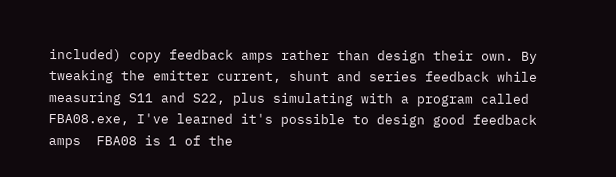included) copy feedback amps rather than design their own. By tweaking the emitter current, shunt and series feedback while measuring S11 and S22, plus simulating with a program called FBA08.exe, I've learned it's possible to design good feedback amps  FBA08 is 1 of the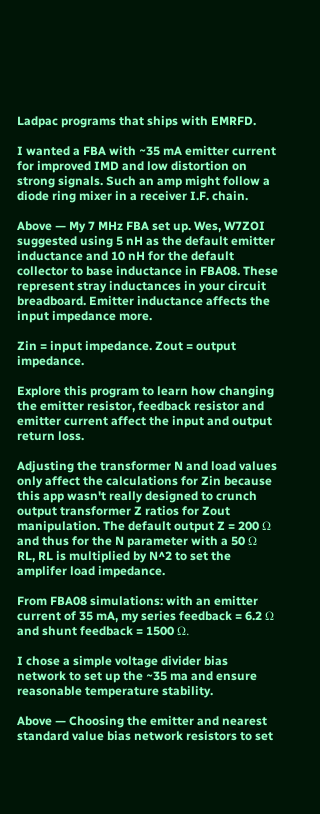Ladpac programs that ships with EMRFD.

I wanted a FBA with ~35 mA emitter current for improved IMD and low distortion on strong signals. Such an amp might follow a diode ring mixer in a receiver I.F. chain.

Above — My 7 MHz FBA set up. Wes, W7ZOI suggested using 5 nH as the default emitter inductance and 10 nH for the default collector to base inductance in FBA08. These represent stray inductances in your circuit breadboard. Emitter inductance affects the input impedance more.

Zin = input impedance. Zout = output impedance.

Explore this program to learn how changing the emitter resistor, feedback resistor and emitter current affect the input and output return loss.

Adjusting the transformer N and load values only affect the calculations for Zin because this app wasn't really designed to crunch output transformer Z ratios for Zout manipulation. The default output Z = 200 Ω and thus for the N parameter with a 50 Ω RL, RL is multiplied by N^2 to set the amplifer load impedance.

From FBA08 simulations: with an emitter current of 35 mA, my series feedback = 6.2 Ω and shunt feedback = 1500 Ω.

I chose a simple voltage divider bias network to set up the ~35 ma and ensure reasonable temperature stability.

Above — Choosing the emitter and nearest standard value bias network resistors to set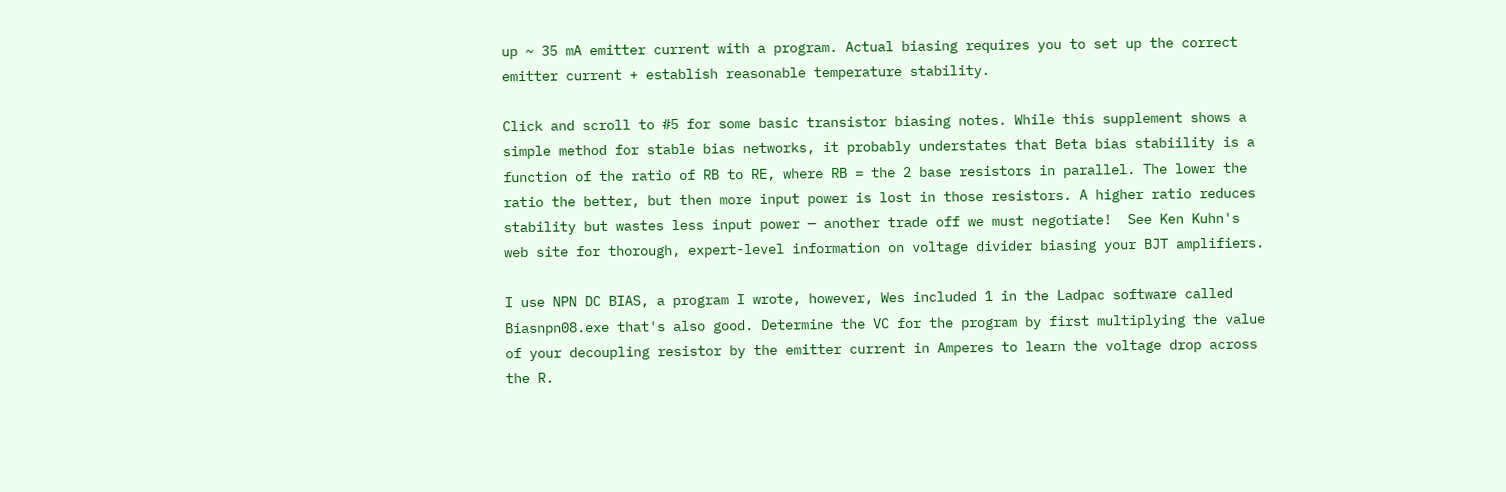up ~ 35 mA emitter current with a program. Actual biasing requires you to set up the correct emitter current + establish reasonable temperature stability.

Click and scroll to #5 for some basic transistor biasing notes. While this supplement shows a simple method for stable bias networks, it probably understates that Beta bias stabiility is a function of the ratio of RB to RE, where RB = the 2 base resistors in parallel. The lower the ratio the better, but then more input power is lost in those resistors. A higher ratio reduces stability but wastes less input power — another trade off we must negotiate!  See Ken Kuhn's web site for thorough, expert-level information on voltage divider biasing your BJT amplifiers.

I use NPN DC BIAS, a program I wrote, however, Wes included 1 in the Ladpac software called Biasnpn08.exe that's also good. Determine the VC for the program by first multiplying the value of your decoupling resistor by the emitter current in Amperes to learn the voltage drop across the R.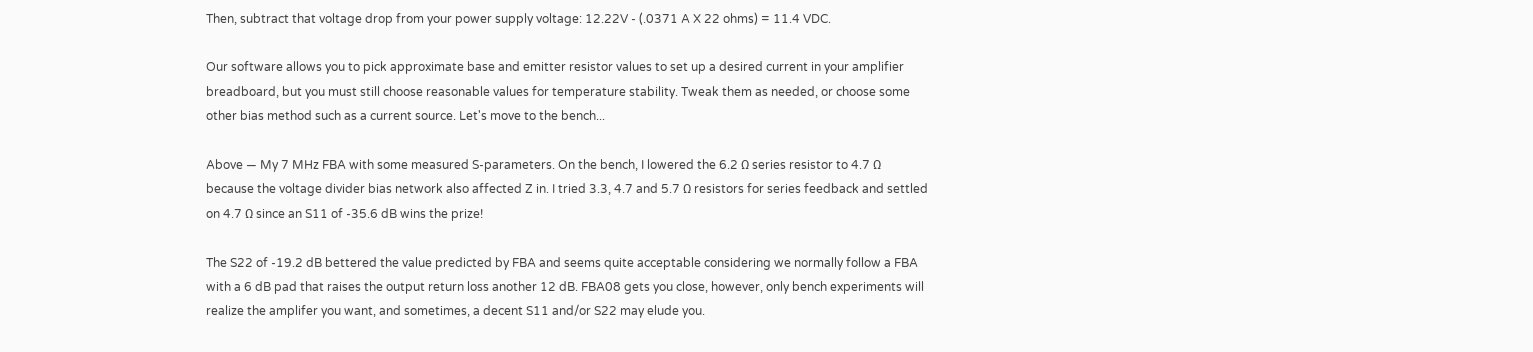Then, subtract that voltage drop from your power supply voltage: 12.22V - (.0371 A X 22 ohms) = 11.4 VDC.

Our software allows you to pick approximate base and emitter resistor values to set up a desired current in your amplifier breadboard, but you must still choose reasonable values for temperature stability. Tweak them as needed, or choose some other bias method such as a current source. Let's move to the bench...

Above — My 7 MHz FBA with some measured S-parameters. On the bench, I lowered the 6.2 Ω series resistor to 4.7 Ω  because the voltage divider bias network also affected Z in. I tried 3.3, 4.7 and 5.7 Ω resistors for series feedback and settled on 4.7 Ω since an S11 of -35.6 dB wins the prize!

The S22 of -19.2 dB bettered the value predicted by FBA and seems quite acceptable considering we normally follow a FBA with a 6 dB pad that raises the output return loss another 12 dB. FBA08 gets you close, however, only bench experiments will realize the amplifer you want, and sometimes, a decent S11 and/or S22 may elude you.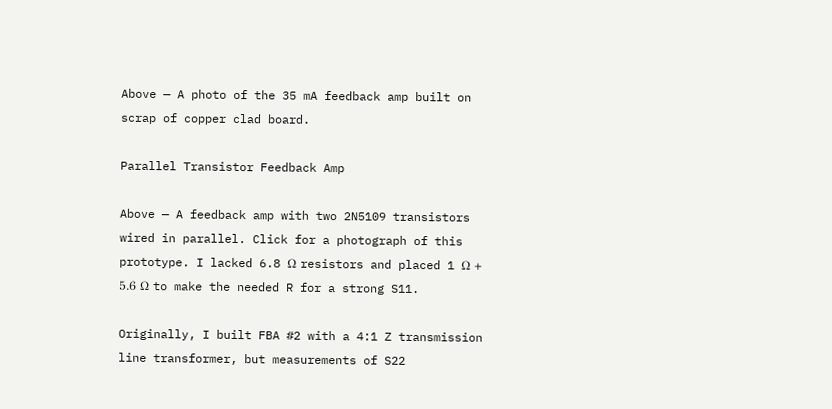Above — A photo of the 35 mA feedback amp built on scrap of copper clad board.

Parallel Transistor Feedback Amp

Above — A feedback amp with two 2N5109 transistors wired in parallel. Click for a photograph of this prototype. I lacked 6.8 Ω resistors and placed 1 Ω + 5.6 Ω to make the needed R for a strong S11.

Originally, I built FBA #2 with a 4:1 Z transmission line transformer, but measurements of S22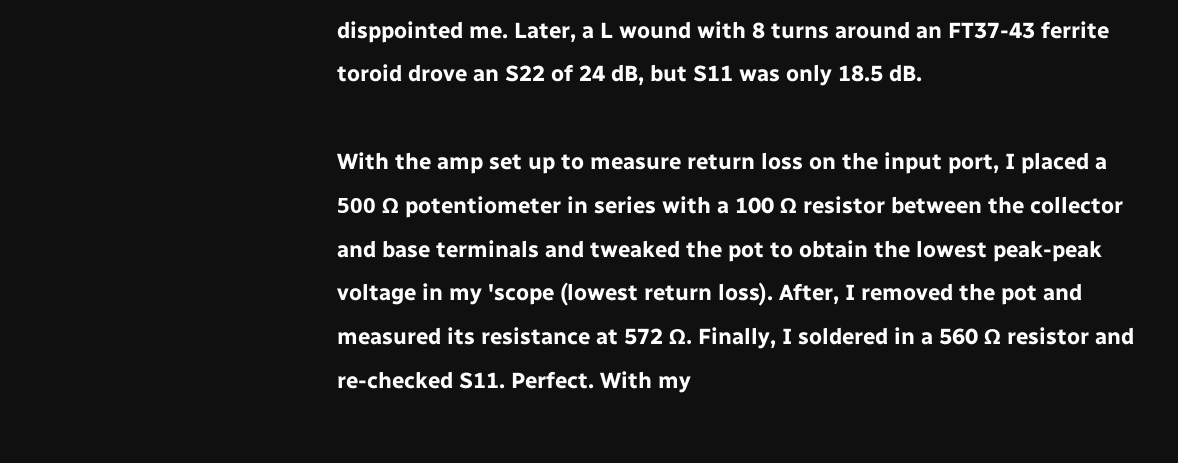disppointed me. Later, a L wound with 8 turns around an FT37-43 ferrite toroid drove an S22 of 24 dB, but S11 was only 18.5 dB.

With the amp set up to measure return loss on the input port, I placed a 500 Ω potentiometer in series with a 100 Ω resistor between the collector and base terminals and tweaked the pot to obtain the lowest peak-peak voltage in my 'scope (lowest return loss). After, I removed the pot and measured its resistance at 572 Ω. Finally, I soldered in a 560 Ω resistor and re-checked S11. Perfect. With my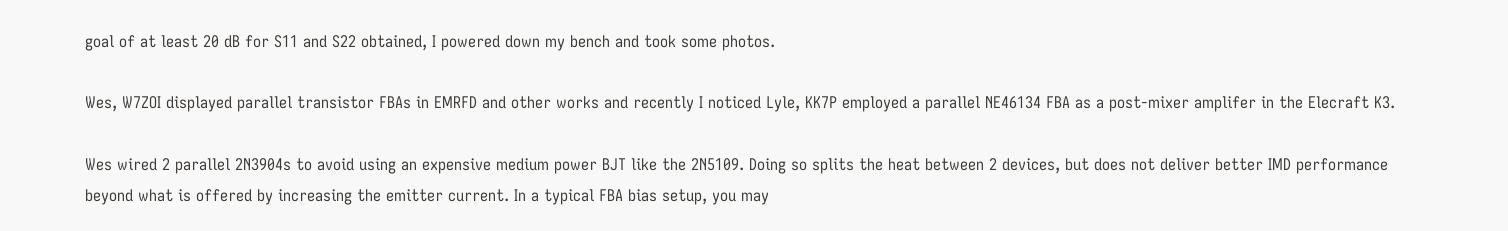goal of at least 20 dB for S11 and S22 obtained, I powered down my bench and took some photos.

Wes, W7ZOI displayed parallel transistor FBAs in EMRFD and other works and recently I noticed Lyle, KK7P employed a parallel NE46134 FBA as a post-mixer amplifer in the Elecraft K3.

Wes wired 2 parallel 2N3904s to avoid using an expensive medium power BJT like the 2N5109. Doing so splits the heat between 2 devices, but does not deliver better IMD performance beyond what is offered by increasing the emitter current. In a typical FBA bias setup, you may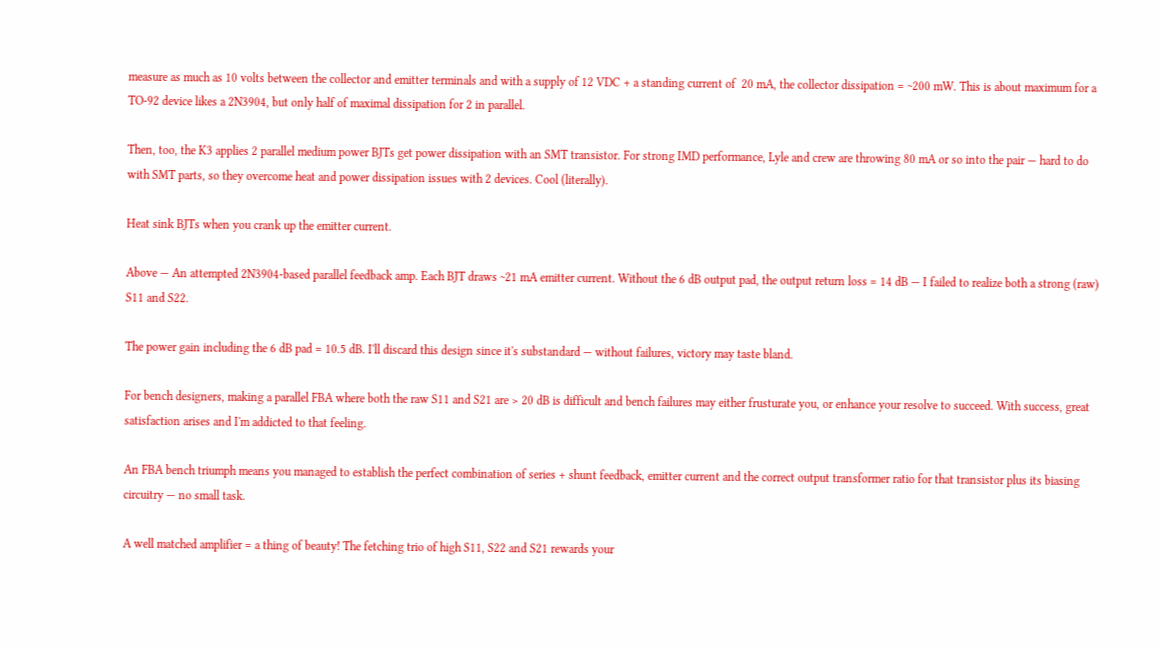measure as much as 10 volts between the collector and emitter terminals and with a supply of 12 VDC + a standing current of  20 mA, the collector dissipation = ~200 mW. This is about maximum for a TO-92 device likes a 2N3904, but only half of maximal dissipation for 2 in parallel.

Then, too, the K3 applies 2 parallel medium power BJTs get power dissipation with an SMT transistor. For strong IMD performance, Lyle and crew are throwing 80 mA or so into the pair — hard to do with SMT parts, so they overcome heat and power dissipation issues with 2 devices. Cool (literally).

Heat sink BJTs when you crank up the emitter current.

Above — An attempted 2N3904-based parallel feedback amp. Each BJT draws ~21 mA emitter current. Without the 6 dB output pad, the output return loss = 14 dB — I failed to realize both a strong (raw) S11 and S22.

The power gain including the 6 dB pad = 10.5 dB. I'll discard this design since it's substandard — without failures, victory may taste bland.

For bench designers, making a parallel FBA where both the raw S11 and S21 are > 20 dB is difficult and bench failures may either frusturate you, or enhance your resolve to succeed. With success, great satisfaction arises and I'm addicted to that feeling.

An FBA bench triumph means you managed to establish the perfect combination of series + shunt feedback, emitter current and the correct output transformer ratio for that transistor plus its biasing circuitry — no small task.

A well matched amplifier = a thing of beauty! The fetching trio of high S11, S22 and S21 rewards your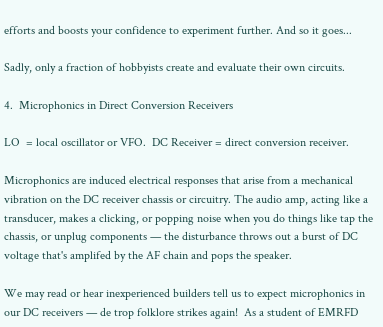efforts and boosts your confidence to experiment further. And so it goes...

Sadly, only a fraction of hobbyists create and evaluate their own circuits.

4.  Microphonics in Direct Conversion Receivers

LO  = local oscillator or VFO.  DC Receiver = direct conversion receiver.

Microphonics are induced electrical responses that arise from a mechanical vibration on the DC receiver chassis or circuitry. The audio amp, acting like a transducer, makes a clicking, or popping noise when you do things like tap the chassis, or unplug components — the disturbance throws out a burst of DC voltage that's amplifed by the AF chain and pops the speaker.

We may read or hear inexperienced builders tell us to expect microphonics in our DC receivers — de trop folklore strikes again!  As a student of EMRFD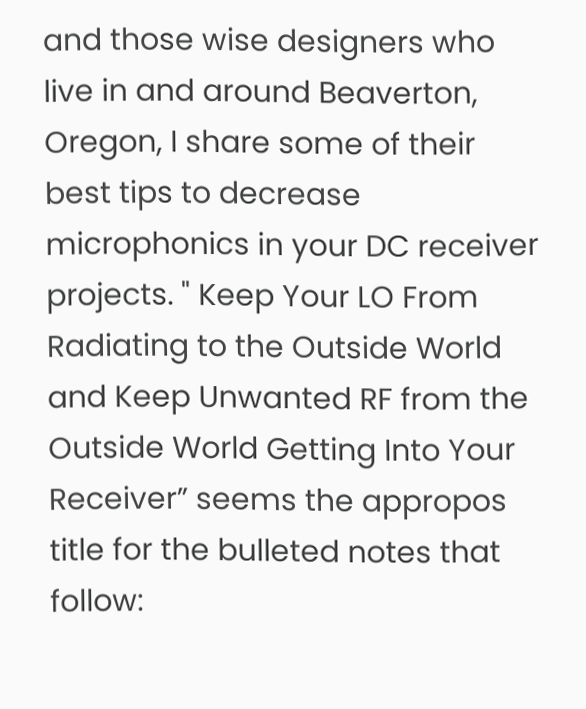and those wise designers who live in and around Beaverton, Oregon, I share some of their best tips to decrease microphonics in your DC receiver projects. " Keep Your LO From Radiating to the Outside World and Keep Unwanted RF from the Outside World Getting Into Your Receiver” seems the appropos title for the bulleted notes that follow: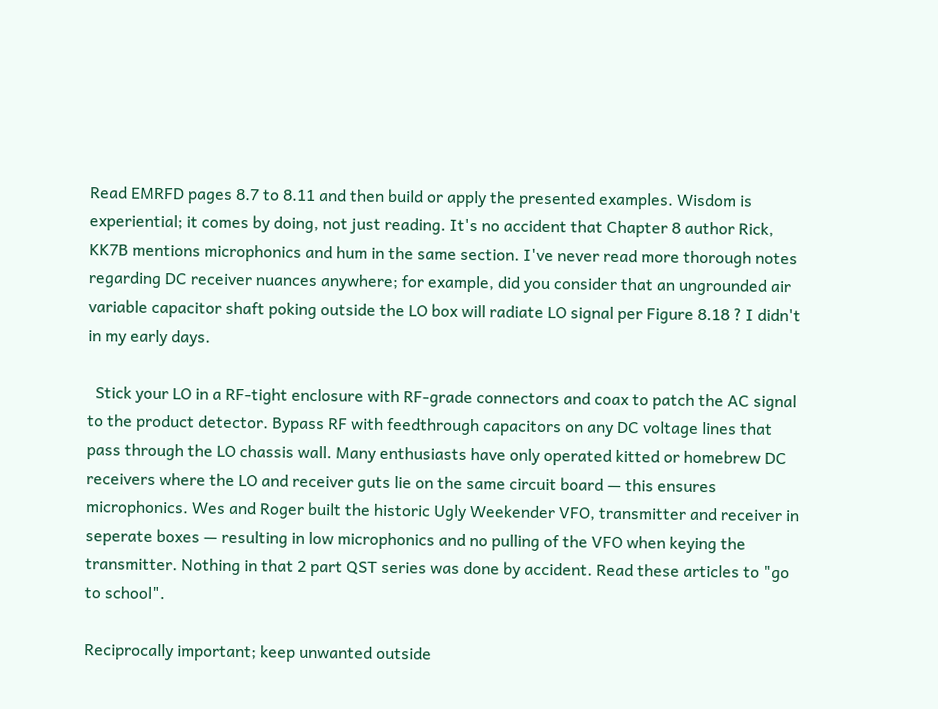Read EMRFD pages 8.7 to 8.11 and then build or apply the presented examples. Wisdom is experiential; it comes by doing, not just reading. It's no accident that Chapter 8 author Rick, KK7B mentions microphonics and hum in the same section. I've never read more thorough notes regarding DC receiver nuances anywhere; for example, did you consider that an ungrounded air variable capacitor shaft poking outside the LO box will radiate LO signal per Figure 8.18 ? I didn't in my early days.

  Stick your LO in a RF-tight enclosure with RF-grade connectors and coax to patch the AC signal to the product detector. Bypass RF with feedthrough capacitors on any DC voltage lines that pass through the LO chassis wall. Many enthusiasts have only operated kitted or homebrew DC receivers where the LO and receiver guts lie on the same circuit board — this ensures microphonics. Wes and Roger built the historic Ugly Weekender VFO, transmitter and receiver in seperate boxes — resulting in low microphonics and no pulling of the VFO when keying the transmitter. Nothing in that 2 part QST series was done by accident. Read these articles to "go to school".

Reciprocally important; keep unwanted outside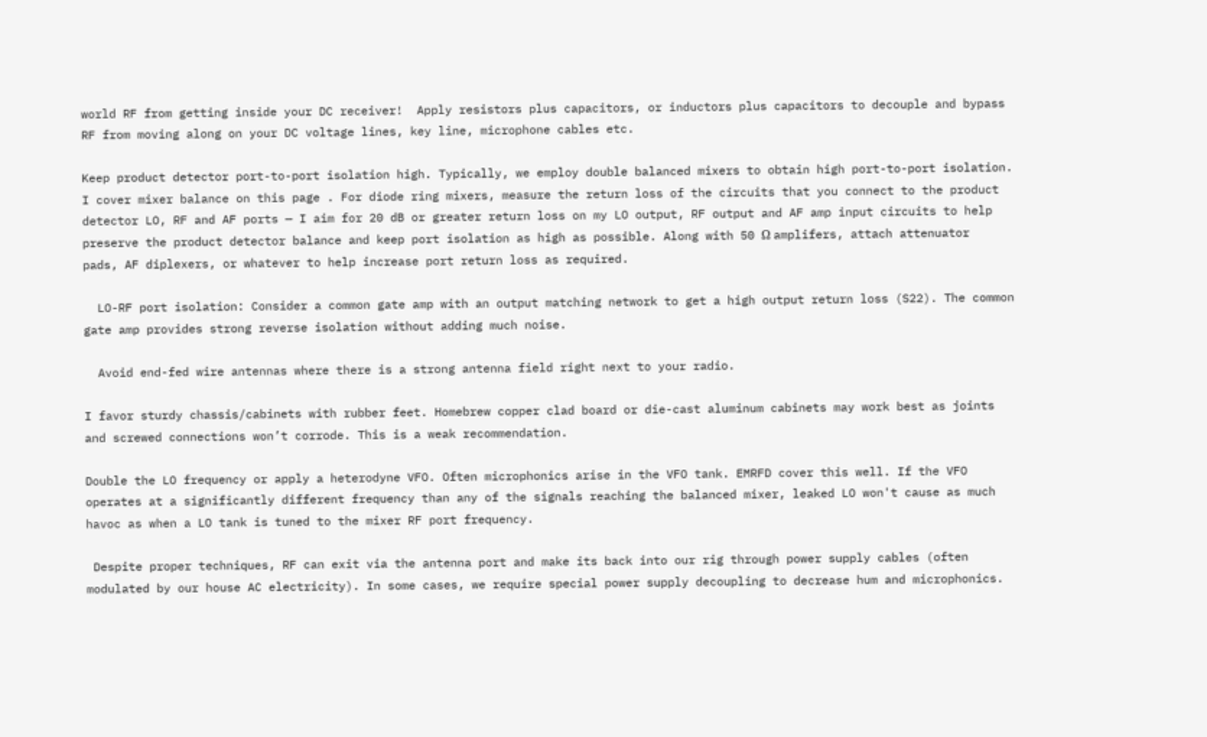world RF from getting inside your DC receiver!  Apply resistors plus capacitors, or inductors plus capacitors to decouple and bypass RF from moving along on your DC voltage lines, key line, microphone cables etc.

Keep product detector port-to-port isolation high. Typically, we employ double balanced mixers to obtain high port-to-port isolation. I cover mixer balance on this page . For diode ring mixers, measure the return loss of the circuits that you connect to the product detector LO, RF and AF ports — I aim for 20 dB or greater return loss on my LO output, RF output and AF amp input circuits to help preserve the product detector balance and keep port isolation as high as possible. Along with 50 Ω amplifers, attach attenuator pads, AF diplexers, or whatever to help increase port return loss as required.

  LO-RF port isolation: Consider a common gate amp with an output matching network to get a high output return loss (S22). The common gate amp provides strong reverse isolation without adding much noise.

  Avoid end-fed wire antennas where there is a strong antenna field right next to your radio.

I favor sturdy chassis/cabinets with rubber feet. Homebrew copper clad board or die-cast aluminum cabinets may work best as joints and screwed connections won’t corrode. This is a weak recommendation.

Double the LO frequency or apply a heterodyne VFO. Often microphonics arise in the VFO tank. EMRFD cover this well. If the VFO operates at a significantly different frequency than any of the signals reaching the balanced mixer, leaked LO won't cause as much havoc as when a LO tank is tuned to the mixer RF port frequency.

 Despite proper techniques, RF can exit via the antenna port and make its back into our rig through power supply cables (often modulated by our house AC electricity). In some cases, we require special power supply decoupling to decrease hum and microphonics.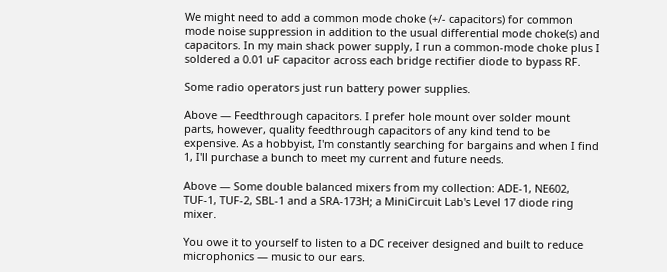We might need to add a common mode choke (+/- capacitors) for common mode noise suppression in addition to the usual differential mode choke(s) and capacitors. In my main shack power supply, I run a common-mode choke plus I soldered a 0.01 uF capacitor across each bridge rectifier diode to bypass RF.

Some radio operators just run battery power supplies.

Above — Feedthrough capacitors. I prefer hole mount over solder mount parts, however, quality feedthrough capacitors of any kind tend to be expensive. As a hobbyist, I'm constantly searching for bargains and when I find 1, I'll purchase a bunch to meet my current and future needs.

Above — Some double balanced mixers from my collection: ADE-1, NE602, TUF-1, TUF-2, SBL-1 and a SRA-173H; a MiniCircuit Lab's Level 17 diode ring mixer.

You owe it to yourself to listen to a DC receiver designed and built to reduce microphonics — music to our ears.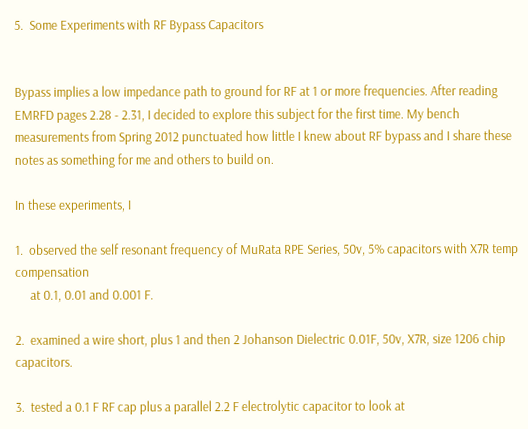5.  Some Experiments with RF Bypass Capacitors


Bypass implies a low impedance path to ground for RF at 1 or more frequencies. After reading EMRFD pages 2.28 - 2.31, I decided to explore this subject for the first time. My bench measurements from Spring 2012 punctuated how little I knew about RF bypass and I share these notes as something for me and others to build on.

In these experiments, I

1.  observed the self resonant frequency of MuRata RPE Series, 50v, 5% capacitors with X7R temp compensation
     at 0.1, 0.01 and 0.001 F.

2.  examined a wire short, plus 1 and then 2 Johanson Dielectric 0.01F, 50v, X7R, size 1206 chip capacitors.

3.  tested a 0.1 F RF cap plus a parallel 2.2 F electrolytic capacitor to look at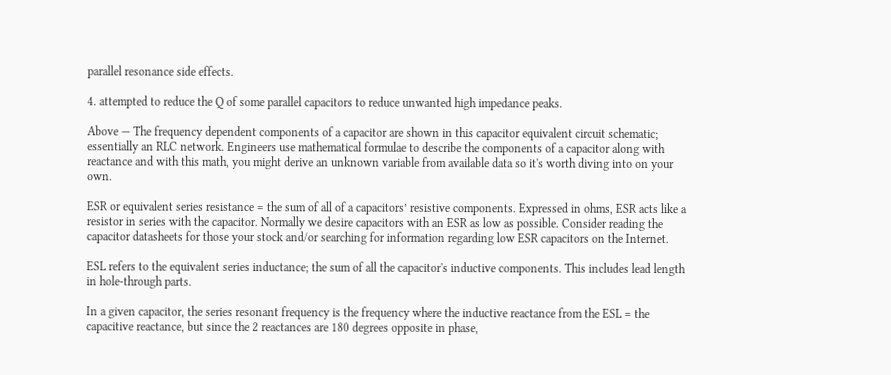parallel resonance side effects.

4. attempted to reduce the Q of some parallel capacitors to reduce unwanted high impedance peaks.

Above — The frequency dependent components of a capacitor are shown in this capacitor equivalent circuit schematic; essentially an RLC network. Engineers use mathematical formulae to describe the components of a capacitor along with reactance and with this math, you might derive an unknown variable from available data so it's worth diving into on your own.

ESR or equivalent series resistance = the sum of all of a capacitors’ resistive components. Expressed in ohms, ESR acts like a resistor in series with the capacitor. Normally we desire capacitors with an ESR as low as possible. Consider reading the capacitor datasheets for those your stock and/or searching for information regarding low ESR capacitors on the Internet.

ESL refers to the equivalent series inductance; the sum of all the capacitor's inductive components. This includes lead length in hole-through parts.

In a given capacitor, the series resonant frequency is the frequency where the inductive reactance from the ESL = the capacitive reactance, but since the 2 reactances are 180 degrees opposite in phase,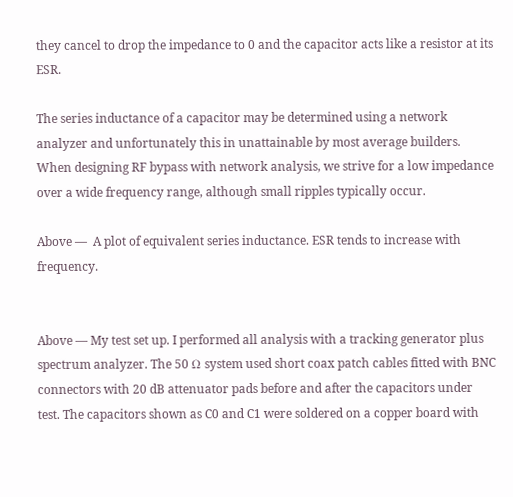they cancel to drop the impedance to 0 and the capacitor acts like a resistor at its ESR.

The series inductance of a capacitor may be determined using a network analyzer and unfortunately this in unattainable by most average builders.  When designing RF bypass with network analysis, we strive for a low impedance over a wide frequency range, although small ripples typically occur.

Above —  A plot of equivalent series inductance. ESR tends to increase with frequency.


Above — My test set up. I performed all analysis with a tracking generator plus spectrum analyzer. The 50 Ω system used short coax patch cables fitted with BNC connectors with 20 dB attenuator pads before and after the capacitors under test. The capacitors shown as C0 and C1 were soldered on a copper board with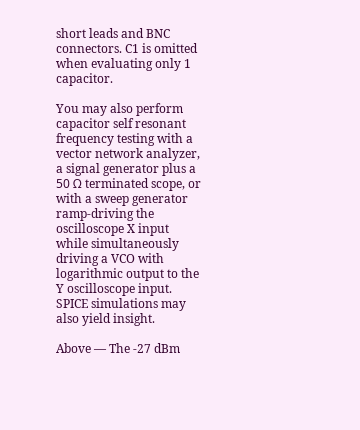short leads and BNC connectors. C1 is omitted when evaluating only 1 capacitor.

You may also perform capacitor self resonant frequency testing with a vector network analyzer, a signal generator plus a 50 Ω terminated scope, or with a sweep generator ramp-driving the oscilloscope X input while simultaneously driving a VCO with logarithmic output to the Y oscilloscope input. SPICE simulations may also yield insight.

Above — The -27 dBm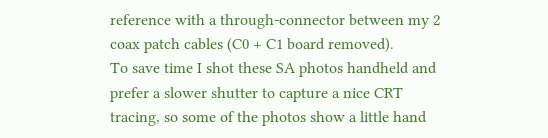reference with a through-connector between my 2 coax patch cables (C0 + C1 board removed).
To save time I shot these SA photos handheld and prefer a slower shutter to capture a nice CRT tracing, so some of the photos show a little hand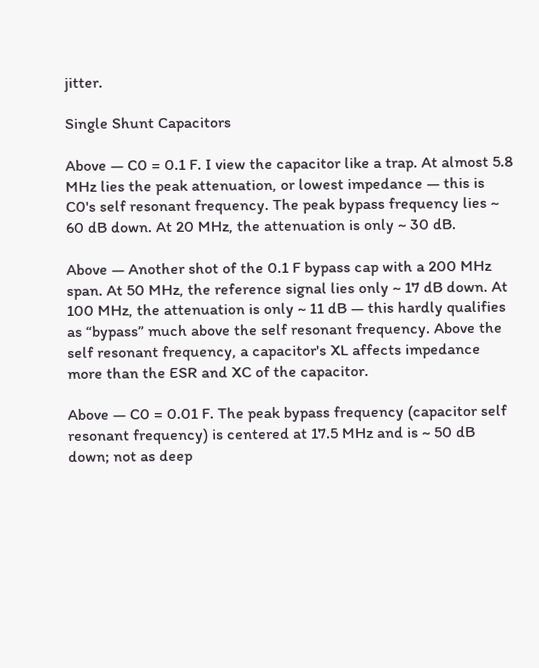jitter.

Single Shunt Capacitors

Above — C0 = 0.1 F. I view the capacitor like a trap. At almost 5.8 MHz lies the peak attenuation, or lowest impedance — this is C0's self resonant frequency. The peak bypass frequency lies ~ 60 dB down. At 20 MHz, the attenuation is only ~ 30 dB.

Above — Another shot of the 0.1 F bypass cap with a 200 MHz span. At 50 MHz, the reference signal lies only ~ 17 dB down. At 100 MHz, the attenuation is only ~ 11 dB — this hardly qualifies as “bypass” much above the self resonant frequency. Above the self resonant frequency, a capacitor's XL affects impedance more than the ESR and XC of the capacitor.

Above — C0 = 0.01 F. The peak bypass frequency (capacitor self resonant frequency) is centered at 17.5 MHz and is ~ 50 dB down; not as deep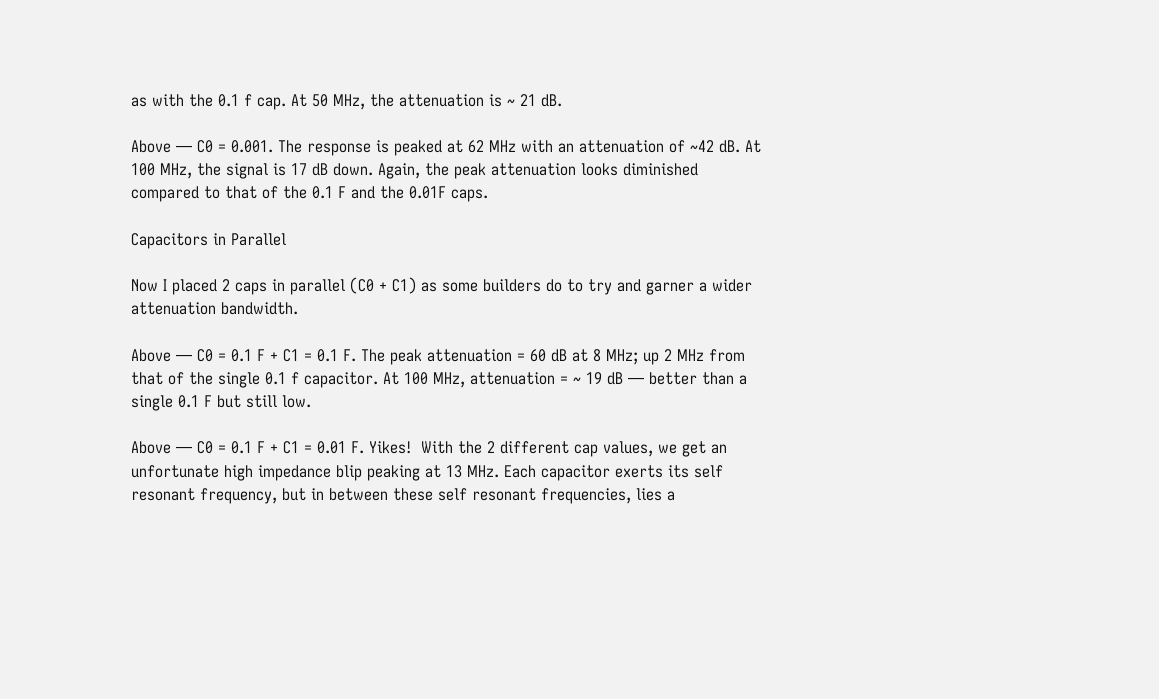as with the 0.1 f cap. At 50 MHz, the attenuation is ~ 21 dB.

Above — C0 = 0.001. The response is peaked at 62 MHz with an attenuation of ~42 dB. At 100 MHz, the signal is 17 dB down. Again, the peak attenuation looks diminished compared to that of the 0.1 F and the 0.01F caps.

Capacitors in Parallel

Now I placed 2 caps in parallel (C0 + C1) as some builders do to try and garner a wider attenuation bandwidth.

Above — C0 = 0.1 F + C1 = 0.1 F. The peak attenuation = 60 dB at 8 MHz; up 2 MHz from that of the single 0.1 f capacitor. At 100 MHz, attenuation = ~ 19 dB — better than a single 0.1 F but still low.

Above — C0 = 0.1 F + C1 = 0.01 F. Yikes!  With the 2 different cap values, we get an unfortunate high impedance blip peaking at 13 MHz. Each capacitor exerts its self resonant frequency, but in between these self resonant frequencies, lies a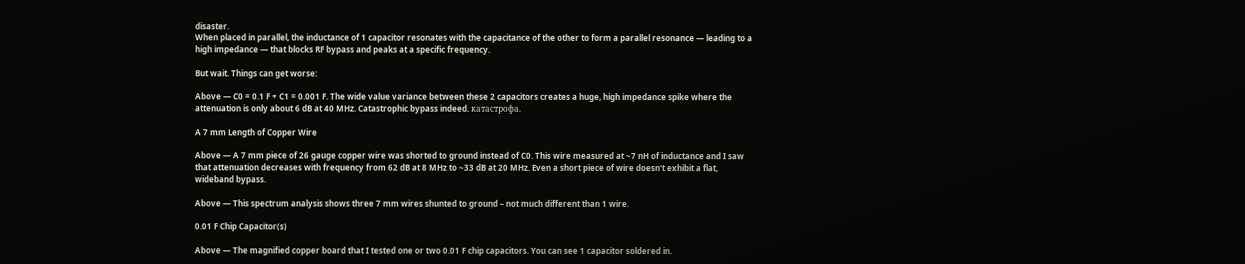disaster.
When placed in parallel, the inductance of 1 capacitor resonates with the capacitance of the other to form a parallel resonance — leading to a high impedance — that blocks RF bypass and peaks at a specific frequency.

But wait. Things can get worse:

Above — C0 = 0.1 F + C1 = 0.001 F. The wide value variance between these 2 capacitors creates a huge, high impedance spike where the attenuation is only about 6 dB at 40 MHz. Catastrophic bypass indeed. катастрофа.

A 7 mm Length of Copper Wire

Above — A 7 mm piece of 26 gauge copper wire was shorted to ground instead of C0. This wire measured at ~7 nH of inductance and I saw that attenuation decreases with frequency from 62 dB at 8 MHz to ~33 dB at 20 MHz. Even a short piece of wire doesn't exhibit a flat, wideband bypass.

Above — This spectrum analysis shows three 7 mm wires shunted to ground – not much different than 1 wire.

0.01 F Chip Capacitor(s)

Above — The magnified copper board that I tested one or two 0.01 F chip capacitors. You can see 1 capacitor soldered in.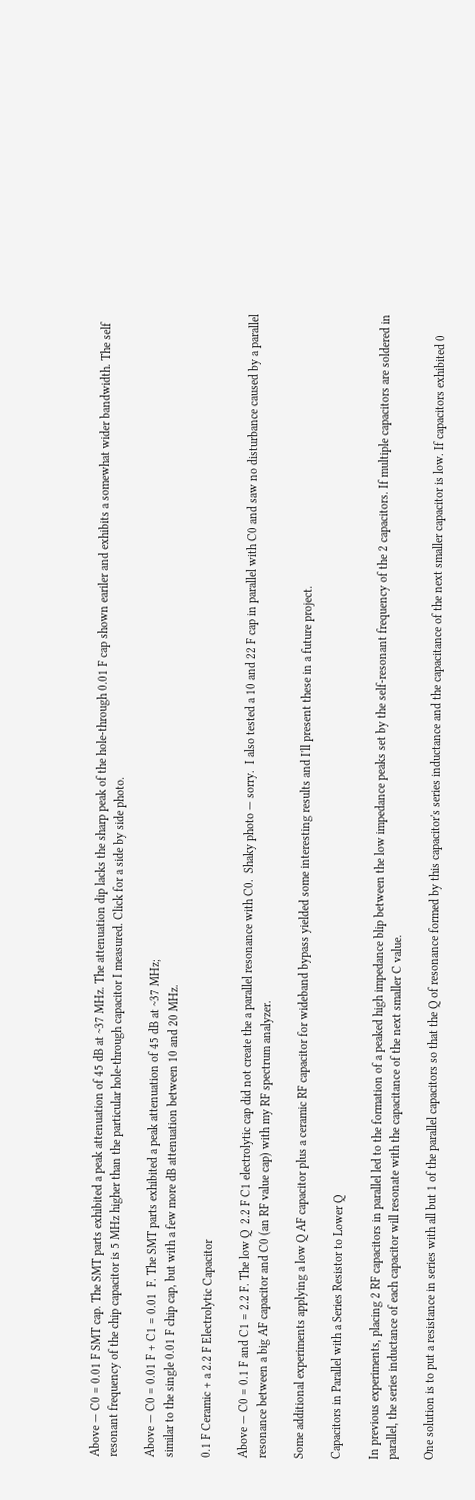Above — C0 = 0.01 F SMT cap. The SMT parts exhibited a peak attenuation of 45 dB at ~37 MHz. The attenuation dip lacks the sharp peak of the hole-through 0.01 F cap shown eariler and exhibits a somewhat wider bandwidth. The self resonant frequency of the chip capacitor is 5 MHz higher than the particular hole-through capacitor I measured. Click for a side by side photo.

Above — C0 = 0.01 F + C1 = 0.01  F. The SMT parts exhibited a peak attenuation of 45 dB at ~37 MHz;
similar to the single 0.01 F chip cap, but with a few more dB attenuation between 10 and 20 MHz.

0.1 F Ceramic + a 2.2 F Electrolytic Capacitor

Above — C0 = 0.1 F and C1 = 2.2 F. The low Q  2.2 F C1 electrolytic cap did not create the a parallel resonance with C0.  Shaky photo — sorry.  I also tested a 10 and 22 F cap in parallel with C0 and saw no disturbance caused by a parallel resonance between a big AF capacitor and C0 (an RF value cap) with my RF spectrum analyzer.

Some additional experiments applying a low Q AF capacitor plus a ceramic RF capacitor for wideband bypass yielded some interesting results and I'll present these in a future project.

Capacitors in Parallel with a Series Resistor to Lower Q

In previous experiments, placing 2 RF capacitors in parallel led to the formation of a peaked high impedance blip between the low impedance peaks set by the self-resonant frequency of the 2 capacitors. If multiple capacitors are soldered in parallel, the series inductance of each capacitor will resonate with the capacitance of the next smaller C value.

One solution is to put a resistance in series with all but 1 of the parallel capacitors so that the Q of resonance formed by this capacitor's series inductance and the capacitance of the next smaller capacitor is low. If capacitors exhibited 0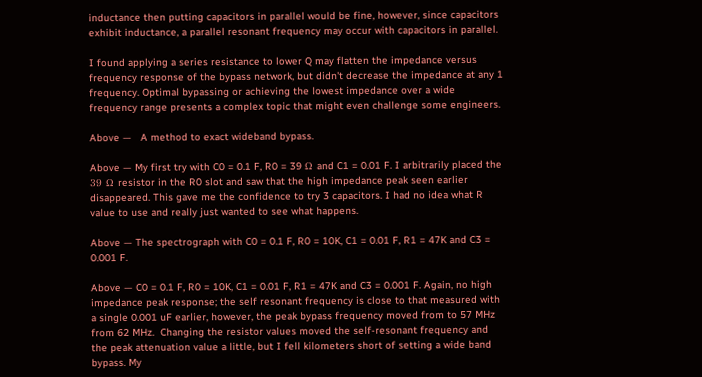inductance then putting capacitors in parallel would be fine, however, since capacitors exhibit inductance, a parallel resonant frequency may occur with capacitors in parallel.

I found applying a series resistance to lower Q may flatten the impedance versus frequency response of the bypass network, but didn't decrease the impedance at any 1 frequency. Optimal bypassing or achieving the lowest impedance over a wide frequency range presents a complex topic that might even challenge some engineers.

Above —   A method to exact wideband bypass.

Above — My first try with C0 = 0.1 F, R0 = 39 Ω and C1 = 0.01 F. I arbitrarily placed the 39 Ω resistor in the R0 slot and saw that the high impedance peak seen earlier disappeared. This gave me the confidence to try 3 capacitors. I had no idea what R value to use and really just wanted to see what happens.

Above — The spectrograph with C0 = 0.1 F, R0 = 10K, C1 = 0.01 F, R1 = 47K and C3 = 0.001 F.

Above — C0 = 0.1 F, R0 = 10K, C1 = 0.01 F, R1 = 47K and C3 = 0.001 F. Again, no high impedance peak response; the self resonant frequency is close to that measured with a single 0.001 uF earlier, however, the peak bypass frequency moved from to 57 MHz from 62 MHz.  Changing the resistor values moved the self-resonant frequency and the peak attenuation value a little, but I fell kilometers short of setting a wide band bypass. My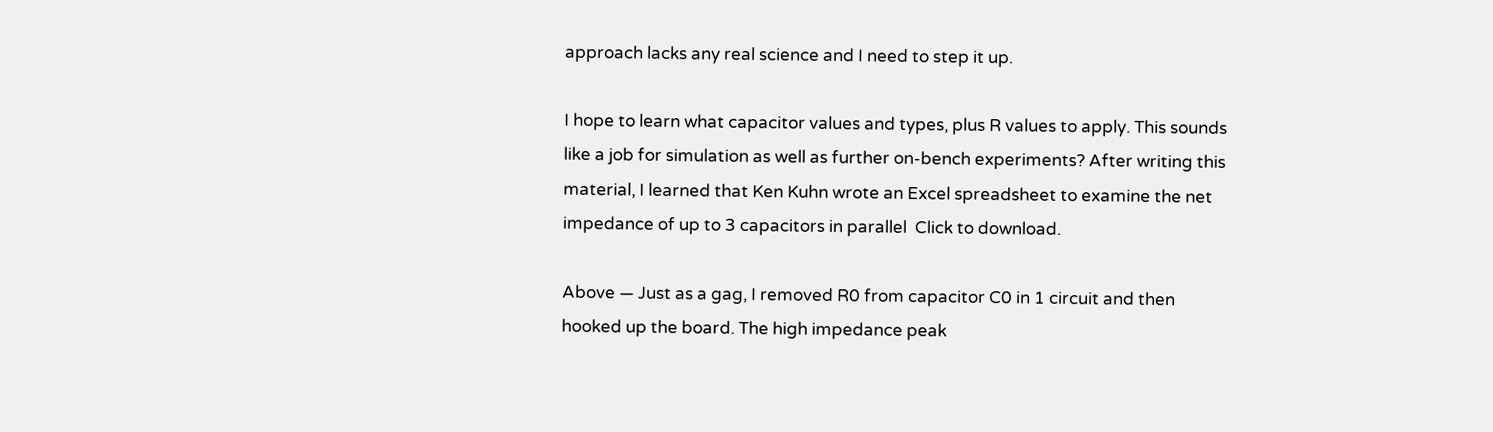approach lacks any real science and I need to step it up.

I hope to learn what capacitor values and types, plus R values to apply. This sounds like a job for simulation as well as further on-bench experiments? After writing this material, I learned that Ken Kuhn wrote an Excel spreadsheet to examine the net impedance of up to 3 capacitors in parallel  Click to download.

Above — Just as a gag, I removed R0 from capacitor C0 in 1 circuit and then hooked up the board. The high impedance peak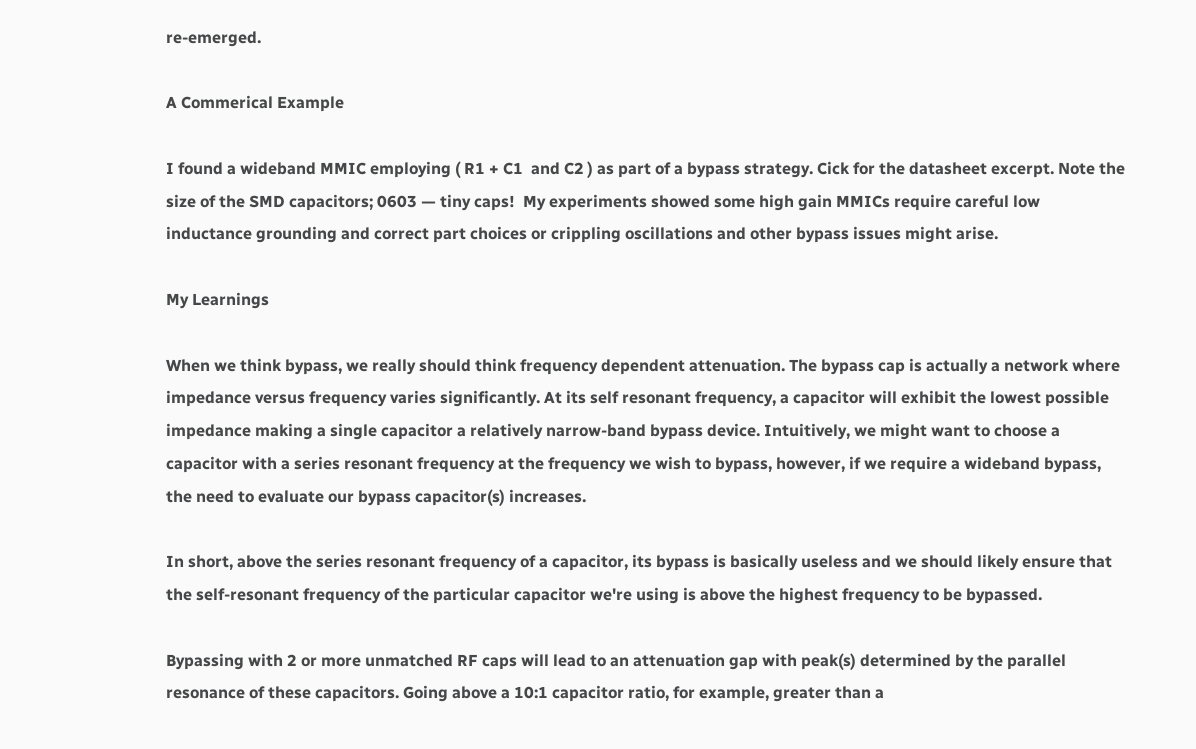re-emerged.

A Commerical Example

I found a wideband MMIC employing ( R1 + C1  and C2 ) as part of a bypass strategy. Cick for the datasheet excerpt. Note the size of the SMD capacitors; 0603 — tiny caps!  My experiments showed some high gain MMICs require careful low inductance grounding and correct part choices or crippling oscillations and other bypass issues might arise.

My Learnings

When we think bypass, we really should think frequency dependent attenuation. The bypass cap is actually a network where impedance versus frequency varies significantly. At its self resonant frequency, a capacitor will exhibit the lowest possible impedance making a single capacitor a relatively narrow-band bypass device. Intuitively, we might want to choose a capacitor with a series resonant frequency at the frequency we wish to bypass, however, if we require a wideband bypass, the need to evaluate our bypass capacitor(s) increases.

In short, above the series resonant frequency of a capacitor, its bypass is basically useless and we should likely ensure that the self-resonant frequency of the particular capacitor we're using is above the highest frequency to be bypassed.

Bypassing with 2 or more unmatched RF caps will lead to an attenuation gap with peak(s) determined by the parallel resonance of these capacitors. Going above a 10:1 capacitor ratio, for example, greater than a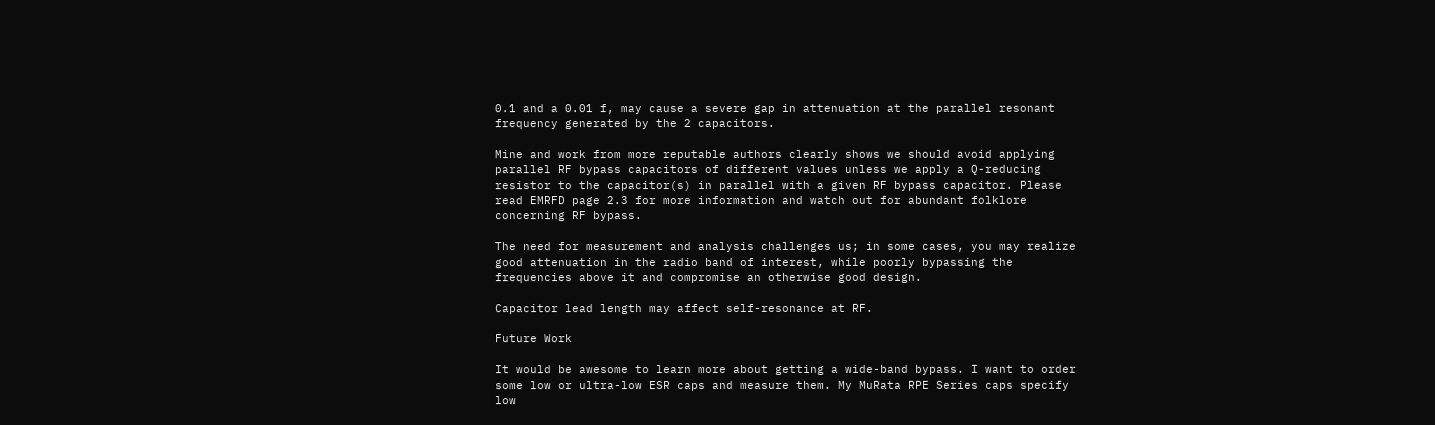0.1 and a 0.01 f, may cause a severe gap in attenuation at the parallel resonant frequency generated by the 2 capacitors.

Mine and work from more reputable authors clearly shows we should avoid applying parallel RF bypass capacitors of different values unless we apply a Q-reducing resistor to the capacitor(s) in parallel with a given RF bypass capacitor. Please read EMRFD page 2.3 for more information and watch out for abundant folklore concerning RF bypass.

The need for measurement and analysis challenges us; in some cases, you may realize good attenuation in the radio band of interest, while poorly bypassing the frequencies above it and compromise an otherwise good design.

Capacitor lead length may affect self-resonance at RF.

Future Work

It would be awesome to learn more about getting a wide-band bypass. I want to order some low or ultra-low ESR caps and measure them. My MuRata RPE Series caps specify low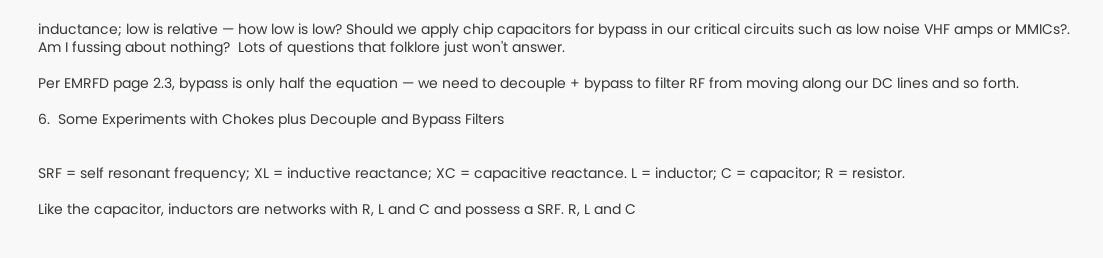inductance; low is relative — how low is low? Should we apply chip capacitors for bypass in our critical circuits such as low noise VHF amps or MMICs?. Am I fussing about nothing?  Lots of questions that folklore just won't answer.

Per EMRFD page 2.3, bypass is only half the equation — we need to decouple + bypass to filter RF from moving along our DC lines and so forth.

6.  Some Experiments with Chokes plus Decouple and Bypass Filters


SRF = self resonant frequency; XL = inductive reactance; XC = capacitive reactance. L = inductor; C = capacitor; R = resistor.

Like the capacitor, inductors are networks with R, L and C and possess a SRF. R, L and C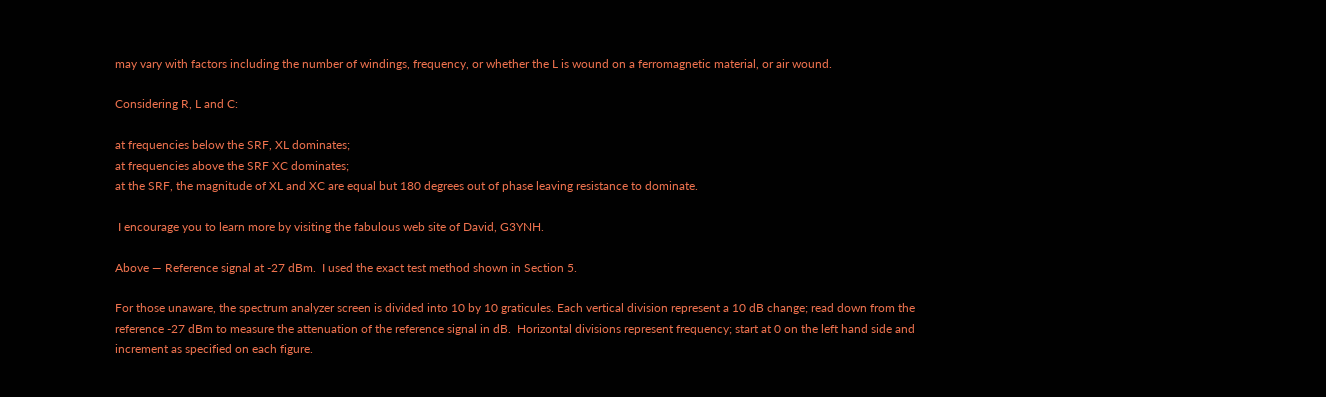may vary with factors including the number of windings, frequency, or whether the L is wound on a ferromagnetic material, or air wound.

Considering R, L and C:

at frequencies below the SRF, XL dominates;
at frequencies above the SRF XC dominates;
at the SRF, the magnitude of XL and XC are equal but 180 degrees out of phase leaving resistance to dominate.

 I encourage you to learn more by visiting the fabulous web site of David, G3YNH.

Above — Reference signal at -27 dBm.  I used the exact test method shown in Section 5.

For those unaware, the spectrum analyzer screen is divided into 10 by 10 graticules. Each vertical division represent a 10 dB change; read down from the reference -27 dBm to measure the attenuation of the reference signal in dB.  Horizontal divisions represent frequency; start at 0 on the left hand side and increment as specified on each figure.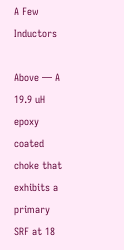A Few Inductors

Above — A 19.9 uH epoxy coated choke that exhibits a primary SRF at 18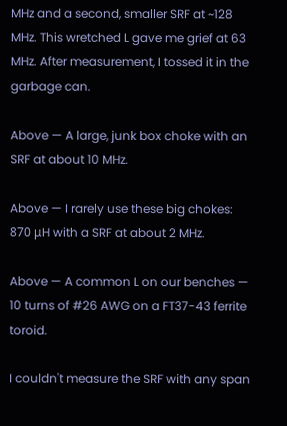MHz and a second, smaller SRF at ~128 MHz. This wretched L gave me grief at 63 MHz. After measurement, I tossed it in the garbage can.

Above — A large, junk box choke with an SRF at about 10 MHz.

Above — I rarely use these big chokes: 870 μH with a SRF at about 2 MHz.

Above — A common L on our benches — 10 turns of #26 AWG on a FT37-43 ferrite toroid.

I couldn't measure the SRF with any span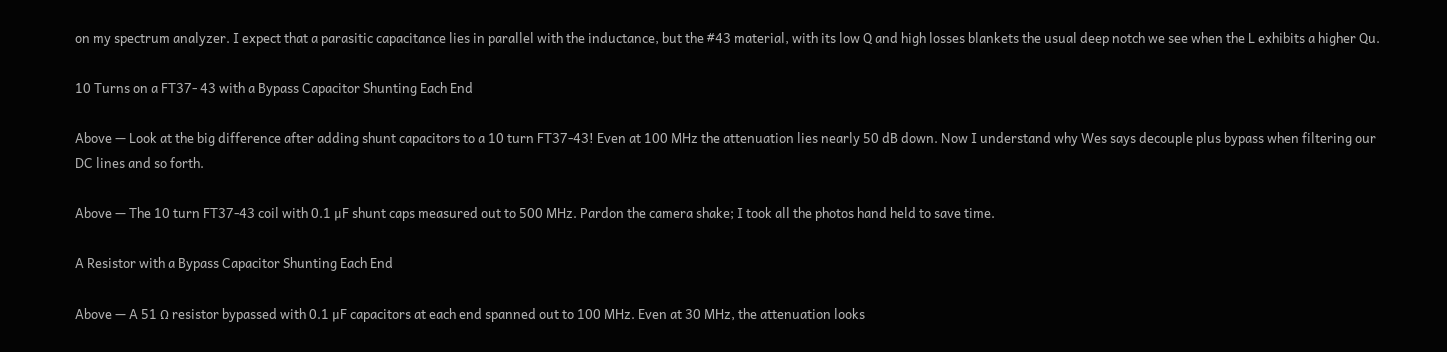on my spectrum analyzer. I expect that a parasitic capacitance lies in parallel with the inductance, but the #43 material, with its low Q and high losses blankets the usual deep notch we see when the L exhibits a higher Qu.

10 Turns on a FT37- 43 with a Bypass Capacitor Shunting Each End

Above — Look at the big difference after adding shunt capacitors to a 10 turn FT37-43! Even at 100 MHz the attenuation lies nearly 50 dB down. Now I understand why Wes says decouple plus bypass when filtering our DC lines and so forth.

Above — The 10 turn FT37-43 coil with 0.1 μF shunt caps measured out to 500 MHz. Pardon the camera shake; I took all the photos hand held to save time.

A Resistor with a Bypass Capacitor Shunting Each End

Above — A 51 Ω resistor bypassed with 0.1 μF capacitors at each end spanned out to 100 MHz. Even at 30 MHz, the attenuation looks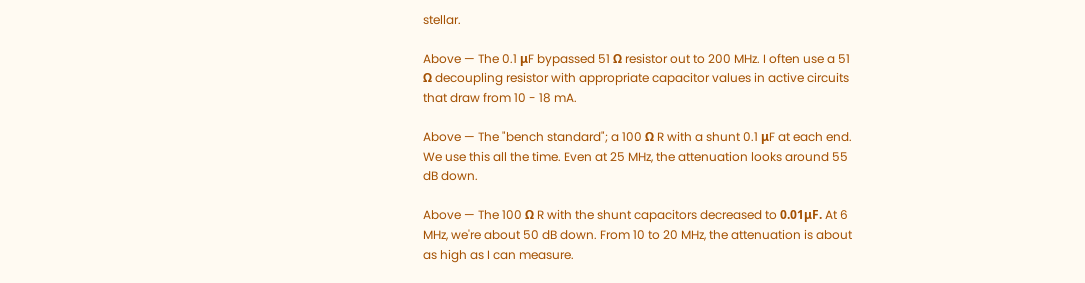stellar.

Above — The 0.1 μF bypassed 51 Ω resistor out to 200 MHz. I often use a 51 Ω decoupling resistor with appropriate capacitor values in active circuits that draw from 10 - 18 mA.

Above — The "bench standard"; a 100 Ω R with a shunt 0.1 μF at each end. We use this all the time. Even at 25 MHz, the attenuation looks around 55 dB down.

Above — The 100 Ω R with the shunt capacitors decreased to 0.01μF. At 6 MHz, we're about 50 dB down. From 10 to 20 MHz, the attenuation is about as high as I can measure.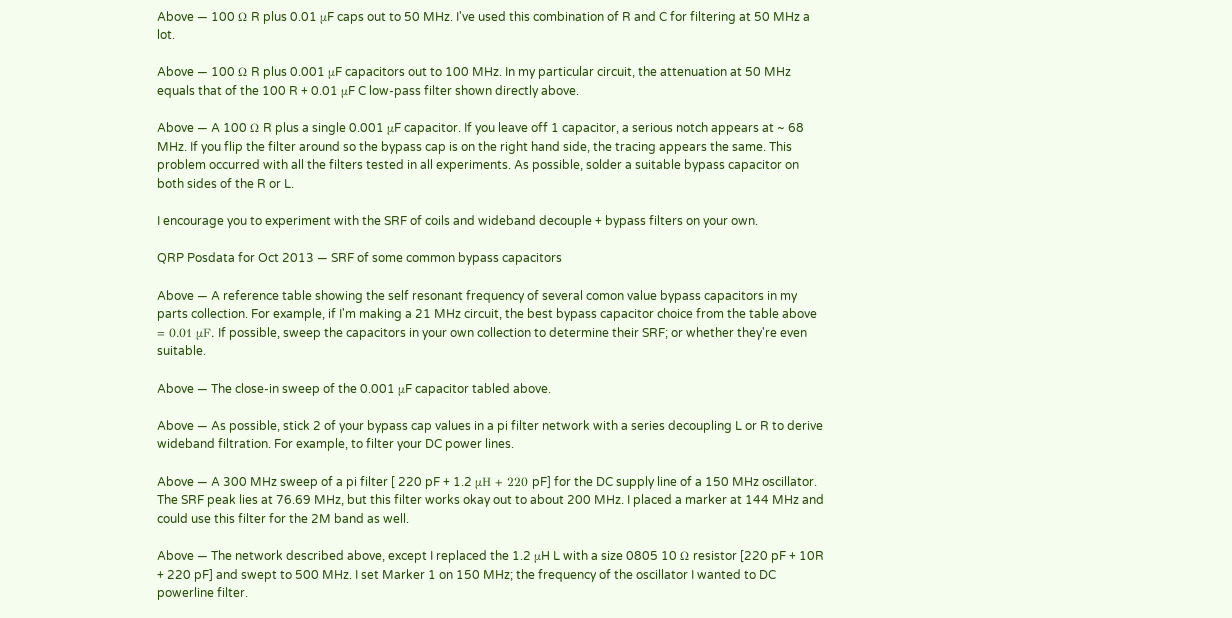Above — 100 Ω R plus 0.01 μF caps out to 50 MHz. I've used this combination of R and C for filtering at 50 MHz a lot.

Above — 100 Ω R plus 0.001 μF capacitors out to 100 MHz. In my particular circuit, the attenuation at 50 MHz equals that of the 100 R + 0.01 μF C low-pass filter shown directly above.

Above — A 100 Ω R plus a single 0.001 μF capacitor. If you leave off 1 capacitor, a serious notch appears at ~ 68 MHz. If you flip the filter around so the bypass cap is on the right hand side, the tracing appears the same. This problem occurred with all the filters tested in all experiments. As possible, solder a suitable bypass capacitor on both sides of the R or L.

I encourage you to experiment with the SRF of coils and wideband decouple + bypass filters on your own.

QRP Posdata for Oct 2013 — SRF of some common bypass capacitors

Above — A reference table showing the self resonant frequency of several comon value bypass capacitors in my parts collection. For example, if I'm making a 21 MHz circuit, the best bypass capacitor choice from the table above = 0.01 μF. If possible, sweep the capacitors in your own collection to determine their SRF; or whether they're even suitable.

Above — The close-in sweep of the 0.001 μF capacitor tabled above.

Above — As possible, stick 2 of your bypass cap values in a pi filter network with a series decoupling L or R to derive wideband filtration. For example, to filter your DC power lines.

Above — A 300 MHz sweep of a pi filter [ 220 pF + 1.2 μH + 220 pF] for the DC supply line of a 150 MHz oscillator. The SRF peak lies at 76.69 MHz, but this filter works okay out to about 200 MHz. I placed a marker at 144 MHz and could use this filter for the 2M band as well.

Above — The network described above, except I replaced the 1.2 μH L with a size 0805 10 Ω resistor [220 pF + 10R + 220 pF] and swept to 500 MHz. I set Marker 1 on 150 MHz; the frequency of the oscillator I wanted to DC powerline filter.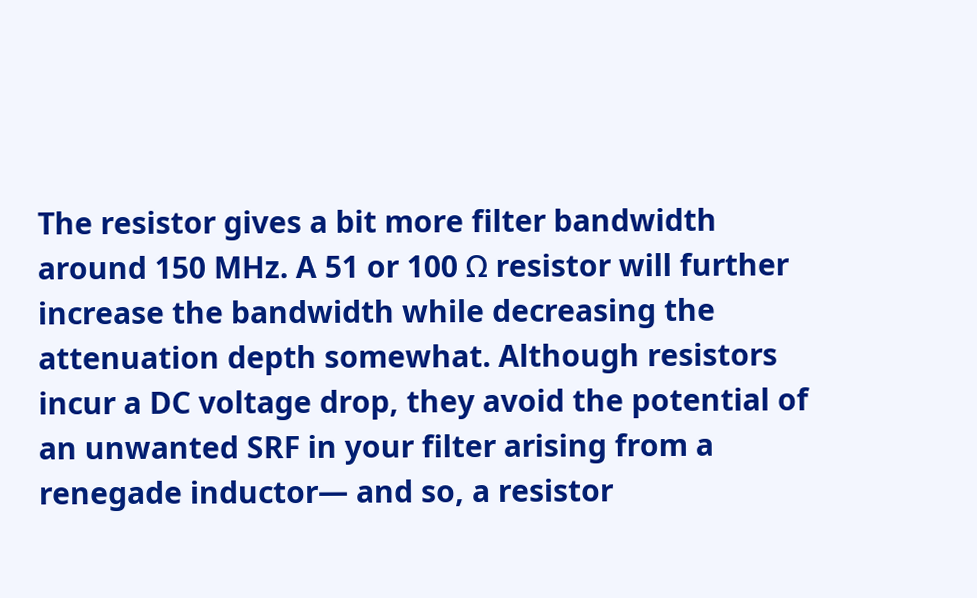The resistor gives a bit more filter bandwidth around 150 MHz. A 51 or 100 Ω resistor will further increase the bandwidth while decreasing the attenuation depth somewhat. Although resistors incur a DC voltage drop, they avoid the potential of an unwanted SRF in your filter arising from a renegade inductor— and so, a resistor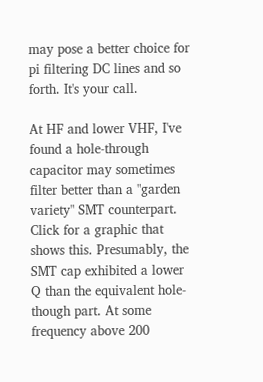may pose a better choice for pi filtering DC lines and so forth. It's your call.

At HF and lower VHF, I've found a hole-through capacitor may sometimes filter better than a "garden variety" SMT counterpart. Click for a graphic that shows this. Presumably, the SMT cap exhibited a lower Q than the equivalent hole-though part. At some frequency above 200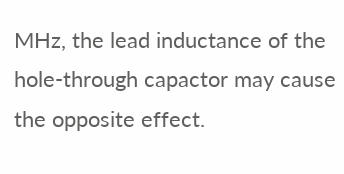MHz, the lead inductance of the hole-through capactor may cause the opposite effect.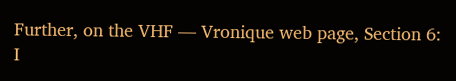Further, on the VHF — Vronique web page, Section 6: I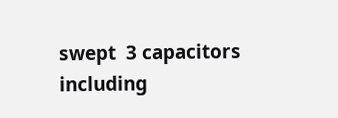swept  3 capacitors including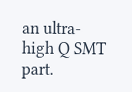an ultra-high Q SMT part.